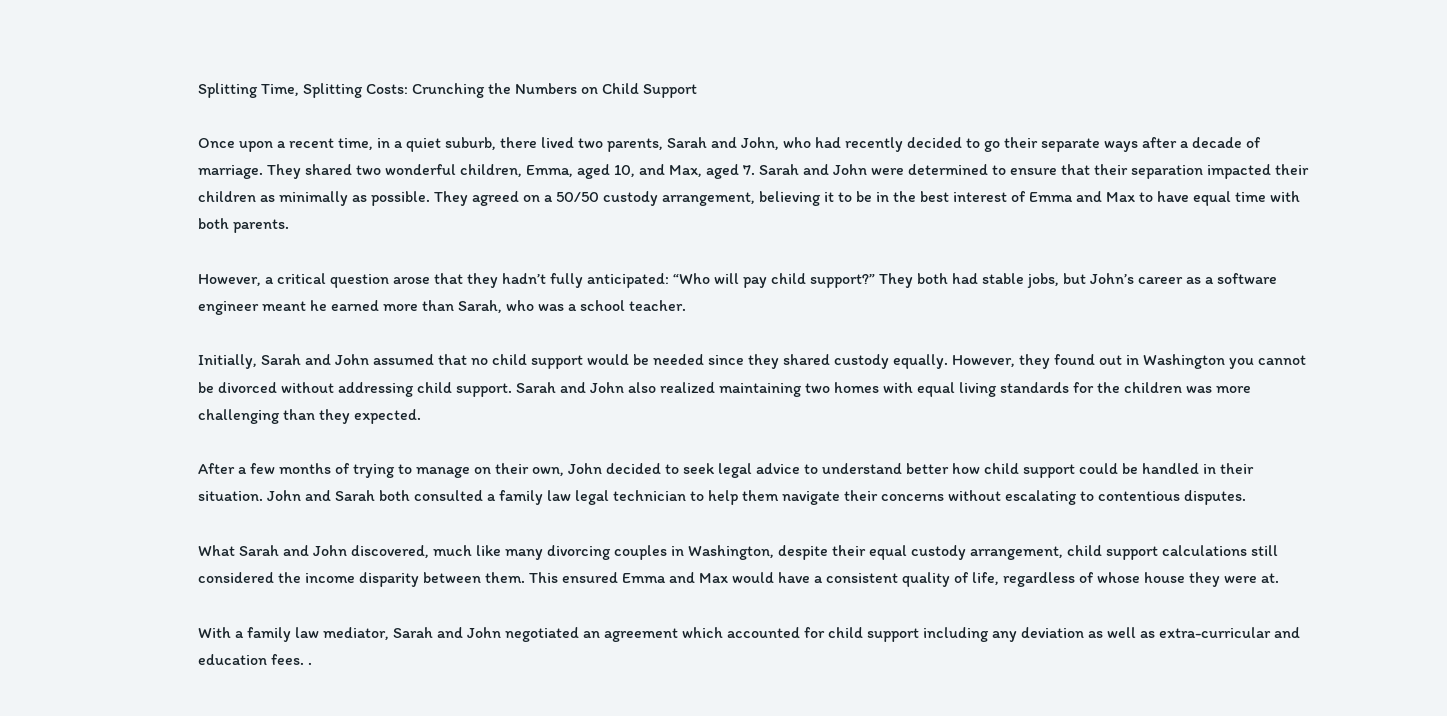Splitting Time, Splitting Costs: Crunching the Numbers on Child Support

Once upon a recent time, in a quiet suburb, there lived two parents, Sarah and John, who had recently decided to go their separate ways after a decade of marriage. They shared two wonderful children, Emma, aged 10, and Max, aged 7. Sarah and John were determined to ensure that their separation impacted their children as minimally as possible. They agreed on a 50/50 custody arrangement, believing it to be in the best interest of Emma and Max to have equal time with both parents.

However, a critical question arose that they hadn’t fully anticipated: “Who will pay child support?” They both had stable jobs, but John’s career as a software engineer meant he earned more than Sarah, who was a school teacher.

Initially, Sarah and John assumed that no child support would be needed since they shared custody equally. However, they found out in Washington you cannot be divorced without addressing child support. Sarah and John also realized maintaining two homes with equal living standards for the children was more challenging than they expected.

After a few months of trying to manage on their own, John decided to seek legal advice to understand better how child support could be handled in their situation. John and Sarah both consulted a family law legal technician to help them navigate their concerns without escalating to contentious disputes.

What Sarah and John discovered, much like many divorcing couples in Washington, despite their equal custody arrangement, child support calculations still considered the income disparity between them. This ensured Emma and Max would have a consistent quality of life, regardless of whose house they were at.

With a family law mediator, Sarah and John negotiated an agreement which accounted for child support including any deviation as well as extra-curricular and education fees. .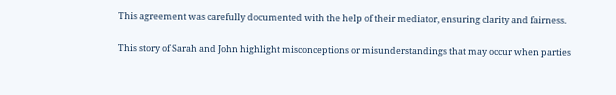This agreement was carefully documented with the help of their mediator, ensuring clarity and fairness.

This story of Sarah and John highlight misconceptions or misunderstandings that may occur when parties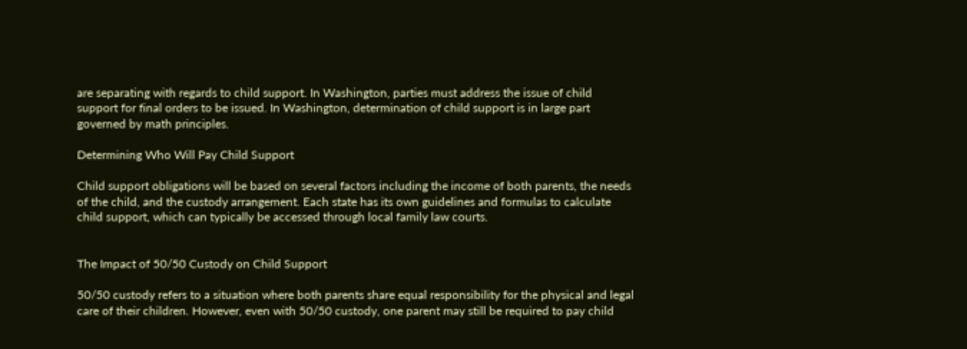are separating with regards to child support. In Washington, parties must address the issue of child support for final orders to be issued. In Washington, determination of child support is in large part governed by math principles.

Determining Who Will Pay Child Support

Child support obligations will be based on several factors including the income of both parents, the needs of the child, and the custody arrangement. Each state has its own guidelines and formulas to calculate child support, which can typically be accessed through local family law courts.


The Impact of 50/50 Custody on Child Support

50/50 custody refers to a situation where both parents share equal responsibility for the physical and legal care of their children. However, even with 50/50 custody, one parent may still be required to pay child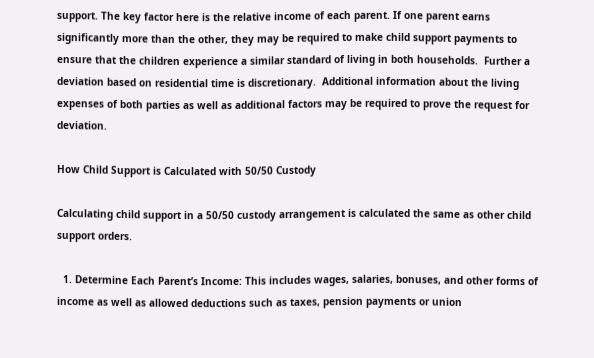support. The key factor here is the relative income of each parent. If one parent earns significantly more than the other, they may be required to make child support payments to ensure that the children experience a similar standard of living in both households.  Further a deviation based on residential time is discretionary.  Additional information about the living expenses of both parties as well as additional factors may be required to prove the request for deviation.

How Child Support is Calculated with 50/50 Custody

Calculating child support in a 50/50 custody arrangement is calculated the same as other child support orders.

  1. Determine Each Parent’s Income: This includes wages, salaries, bonuses, and other forms of income as well as allowed deductions such as taxes, pension payments or union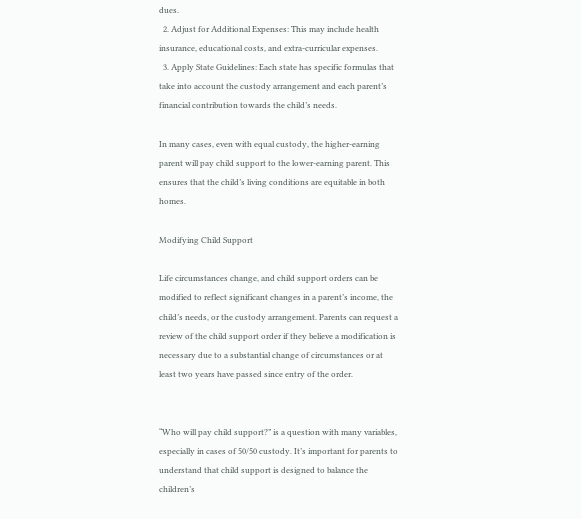dues.
  2. Adjust for Additional Expenses: This may include health insurance, educational costs, and extra-curricular expenses.
  3. Apply State Guidelines: Each state has specific formulas that take into account the custody arrangement and each parent’s financial contribution towards the child’s needs.

In many cases, even with equal custody, the higher-earning parent will pay child support to the lower-earning parent. This ensures that the child’s living conditions are equitable in both homes.

Modifying Child Support

Life circumstances change, and child support orders can be modified to reflect significant changes in a parent’s income, the child’s needs, or the custody arrangement. Parents can request a review of the child support order if they believe a modification is necessary due to a substantial change of circumstances or at least two years have passed since entry of the order.


“Who will pay child support?” is a question with many variables, especially in cases of 50/50 custody. It’s important for parents to understand that child support is designed to balance the children’s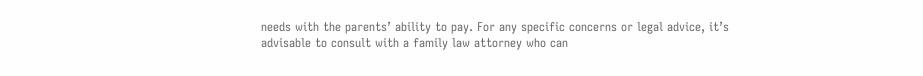needs with the parents’ ability to pay. For any specific concerns or legal advice, it’s advisable to consult with a family law attorney who can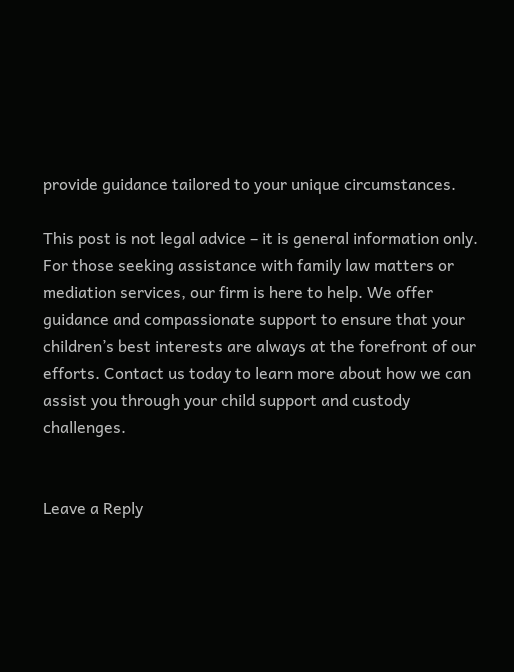provide guidance tailored to your unique circumstances.

This post is not legal advice – it is general information only.  For those seeking assistance with family law matters or mediation services, our firm is here to help. We offer guidance and compassionate support to ensure that your children’s best interests are always at the forefront of our efforts. Contact us today to learn more about how we can assist you through your child support and custody challenges.


Leave a Reply